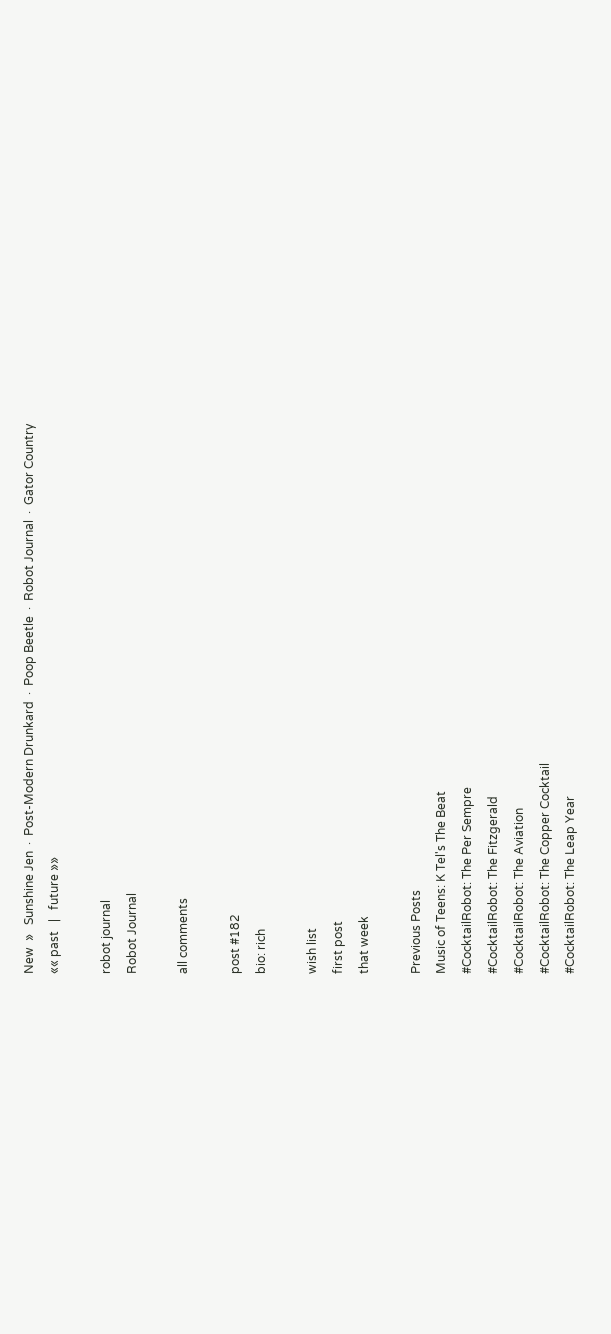New  »   Sunshine Jen  ·  Post-Modern Drunkard  ·  Poop Beetle  ·  Robot Journal  ·  Gator Country
«« past   |   future »»

robot journal
Robot Journal

all comments

post #182
bio: rich

wish list
first post
that week

Previous Posts
Music of Teens: K Tel's The Beat
#CocktailRobot: The Per Sempre
#CocktailRobot: The Fitzgerald
#CocktailRobot: The Aviation
#CocktailRobot: The Copper Cocktail
#CocktailRobot: The Leap Year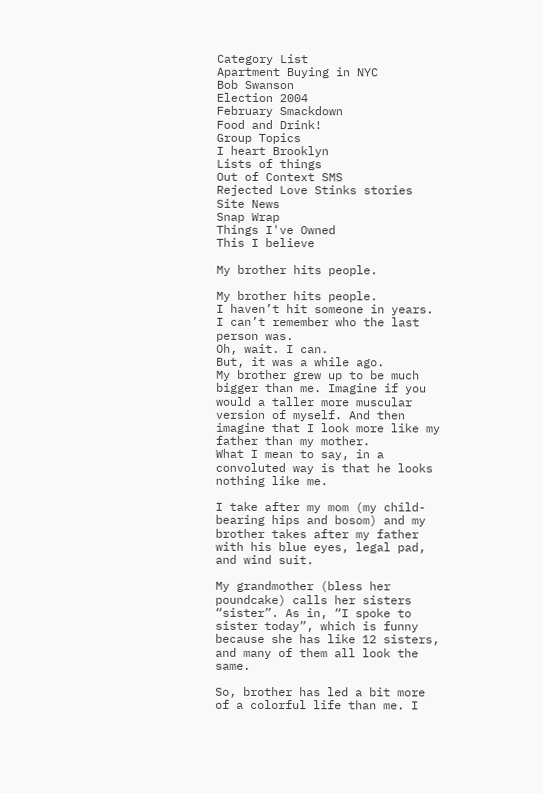Category List
Apartment Buying in NYC
Bob Swanson
Election 2004
February Smackdown
Food and Drink!
Group Topics
I heart Brooklyn
Lists of things
Out of Context SMS
Rejected Love Stinks stories
Site News
Snap Wrap
Things I've Owned
This I believe

My brother hits people.

My brother hits people.
I haven’t hit someone in years. I can’t remember who the last person was.
Oh, wait. I can.
But, it was a while ago.
My brother grew up to be much bigger than me. Imagine if you would a taller more muscular version of myself. And then imagine that I look more like my father than my mother.
What I mean to say, in a convoluted way is that he looks nothing like me.

I take after my mom (my child-bearing hips and bosom) and my brother takes after my father with his blue eyes, legal pad, and wind suit.

My grandmother (bless her poundcake) calls her sisters “sister”. As in, “I spoke to sister today”, which is funny because she has like 12 sisters, and many of them all look the same.

So, brother has led a bit more of a colorful life than me. I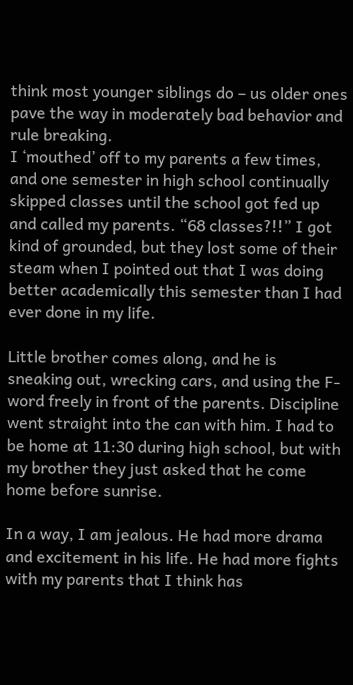think most younger siblings do – us older ones pave the way in moderately bad behavior and rule breaking.
I ‘mouthed’ off to my parents a few times, and one semester in high school continually skipped classes until the school got fed up and called my parents. “68 classes?!!” I got kind of grounded, but they lost some of their steam when I pointed out that I was doing better academically this semester than I had ever done in my life.

Little brother comes along, and he is sneaking out, wrecking cars, and using the F-word freely in front of the parents. Discipline went straight into the can with him. I had to be home at 11:30 during high school, but with my brother they just asked that he come home before sunrise.

In a way, I am jealous. He had more drama and excitement in his life. He had more fights with my parents that I think has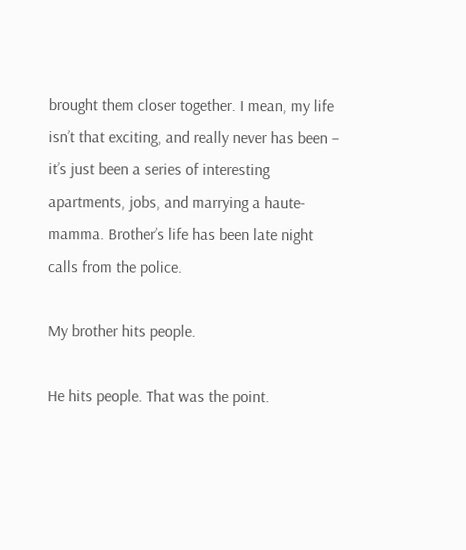brought them closer together. I mean, my life isn’t that exciting, and really never has been – it’s just been a series of interesting apartments, jobs, and marrying a haute-mamma. Brother’s life has been late night calls from the police.

My brother hits people.

He hits people. That was the point.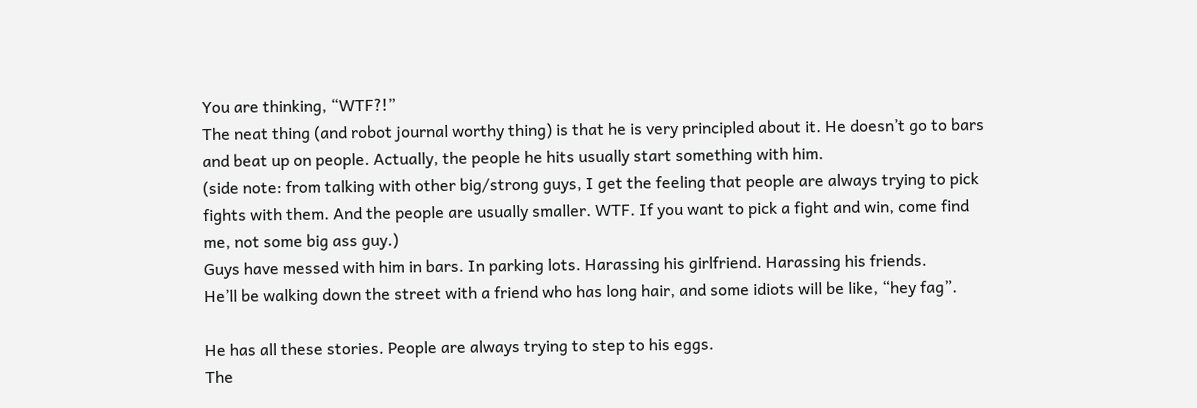You are thinking, “WTF?!”
The neat thing (and robot journal worthy thing) is that he is very principled about it. He doesn’t go to bars and beat up on people. Actually, the people he hits usually start something with him.
(side note: from talking with other big/strong guys, I get the feeling that people are always trying to pick fights with them. And the people are usually smaller. WTF. If you want to pick a fight and win, come find me, not some big ass guy.)
Guys have messed with him in bars. In parking lots. Harassing his girlfriend. Harassing his friends.
He’ll be walking down the street with a friend who has long hair, and some idiots will be like, “hey fag”.

He has all these stories. People are always trying to step to his eggs.
The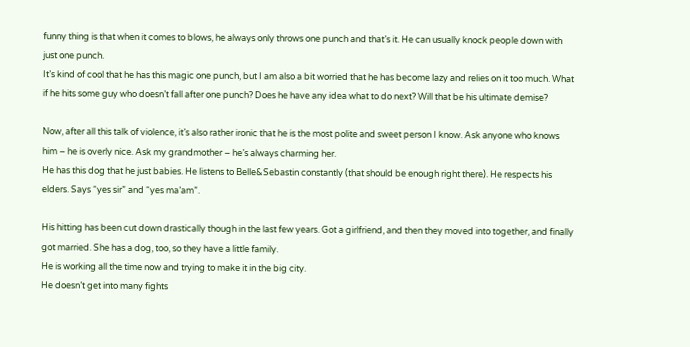funny thing is that when it comes to blows, he always only throws one punch and that’s it. He can usually knock people down with just one punch.
It’s kind of cool that he has this magic one punch, but I am also a bit worried that he has become lazy and relies on it too much. What if he hits some guy who doesn’t fall after one punch? Does he have any idea what to do next? Will that be his ultimate demise?

Now, after all this talk of violence, it’s also rather ironic that he is the most polite and sweet person I know. Ask anyone who knows him – he is overly nice. Ask my grandmother – he’s always charming her.
He has this dog that he just babies. He listens to Belle&Sebastin constantly (that should be enough right there). He respects his elders. Says “yes sir” and “yes ma’am”.

His hitting has been cut down drastically though in the last few years. Got a girlfriend, and then they moved into together, and finally got married. She has a dog, too, so they have a little family.
He is working all the time now and trying to make it in the big city.
He doesn’t get into many fights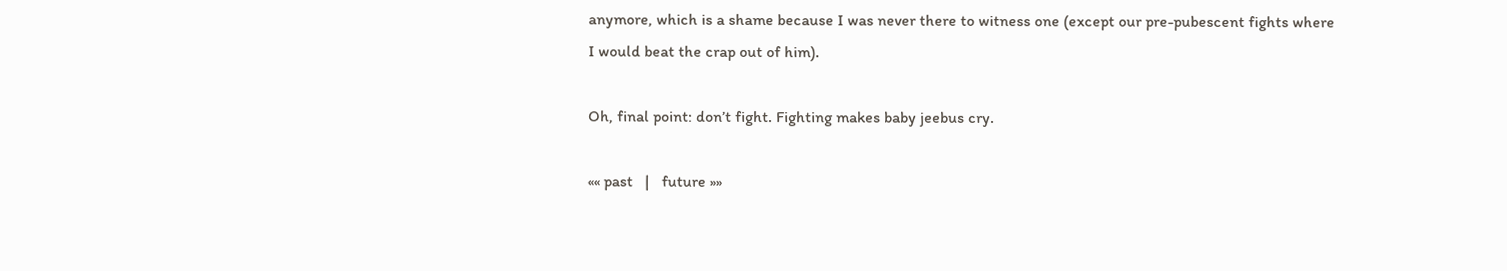anymore, which is a shame because I was never there to witness one (except our pre-pubescent fights where I would beat the crap out of him).

Oh, final point: don’t fight. Fighting makes baby jeebus cry.

«« past   |   future »»